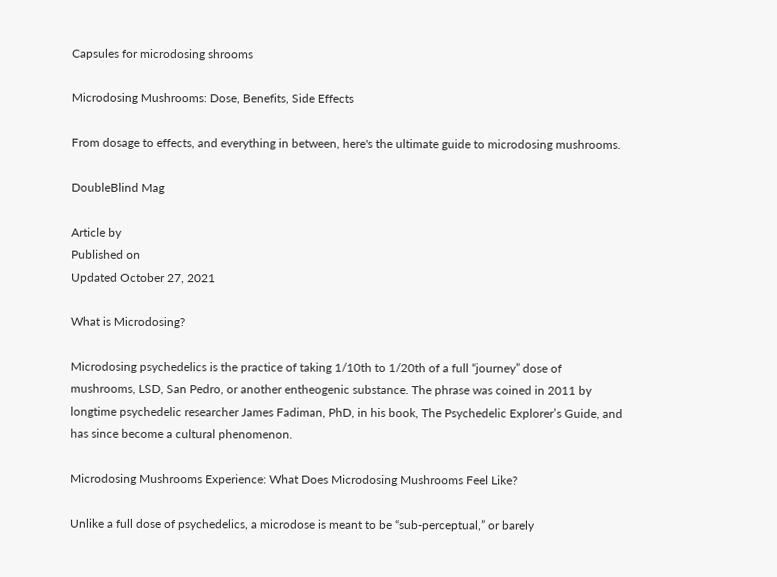Capsules for microdosing shrooms

Microdosing Mushrooms: Dose, Benefits, Side Effects

From dosage to effects, and everything in between, here's the ultimate guide to microdosing mushrooms.

DoubleBlind Mag

Article by
Published on
Updated October 27, 2021

What is Microdosing?

Microdosing psychedelics is the practice of taking 1/10th to 1/20th of a full “journey” dose of mushrooms, LSD, San Pedro, or another entheogenic substance. The phrase was coined in 2011 by longtime psychedelic researcher James Fadiman, PhD, in his book, The Psychedelic Explorer’s Guide, and has since become a cultural phenomenon.

Microdosing Mushrooms Experience: What Does Microdosing Mushrooms Feel Like?

Unlike a full dose of psychedelics, a microdose is meant to be “sub-perceptual,” or barely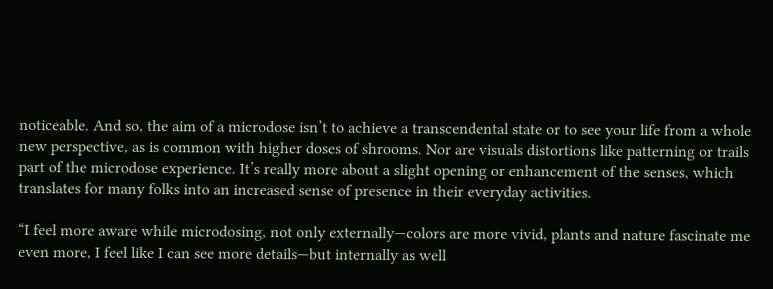noticeable. And so, the aim of a microdose isn’t to achieve a transcendental state or to see your life from a whole new perspective, as is common with higher doses of shrooms. Nor are visuals distortions like patterning or trails part of the microdose experience. It’s really more about a slight opening or enhancement of the senses, which translates for many folks into an increased sense of presence in their everyday activities.

“I feel more aware while microdosing, not only externally—colors are more vivid, plants and nature fascinate me even more, I feel like I can see more details—but internally as well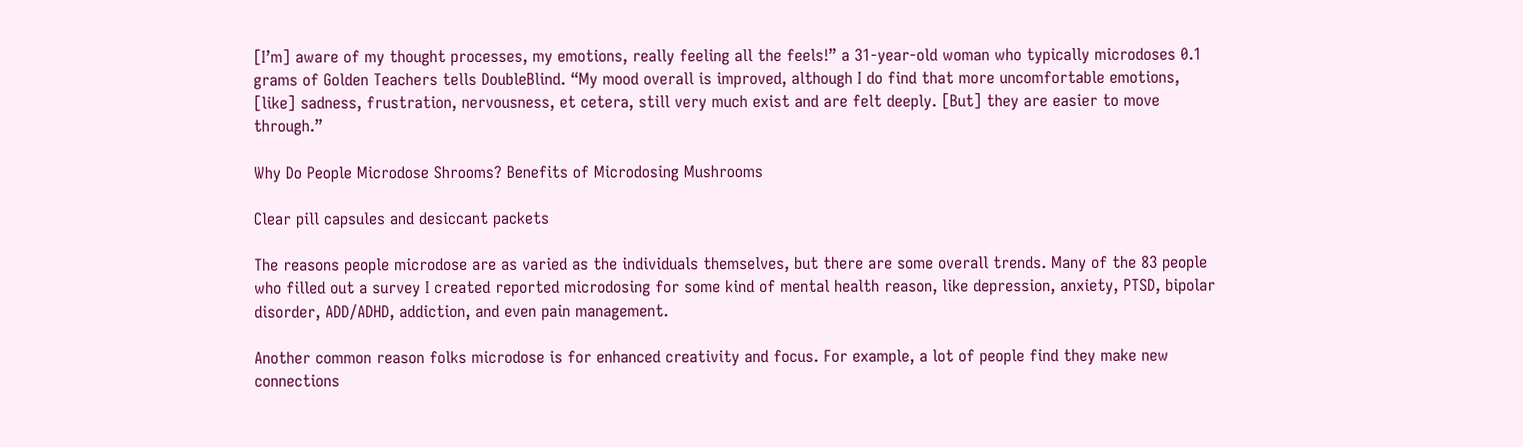[I’m] aware of my thought processes, my emotions, really feeling all the feels!” a 31-year-old woman who typically microdoses 0.1 grams of Golden Teachers tells DoubleBlind. “My mood overall is improved, although I do find that more uncomfortable emotions, [like] sadness, frustration, nervousness, et cetera, still very much exist and are felt deeply. [But] they are easier to move through.”

Why Do People Microdose Shrooms? Benefits of Microdosing Mushrooms

Clear pill capsules and desiccant packets

The reasons people microdose are as varied as the individuals themselves, but there are some overall trends. Many of the 83 people who filled out a survey I created reported microdosing for some kind of mental health reason, like depression, anxiety, PTSD, bipolar disorder, ADD/ADHD, addiction, and even pain management.

Another common reason folks microdose is for enhanced creativity and focus. For example, a lot of people find they make new connections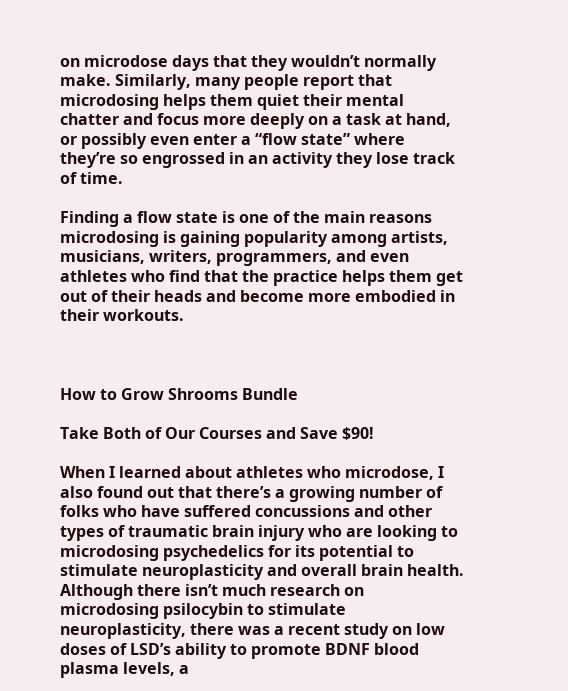on microdose days that they wouldn’t normally make. Similarly, many people report that microdosing helps them quiet their mental chatter and focus more deeply on a task at hand, or possibly even enter a “flow state” where they’re so engrossed in an activity they lose track of time.

Finding a flow state is one of the main reasons microdosing is gaining popularity among artists, musicians, writers, programmers, and even athletes who find that the practice helps them get out of their heads and become more embodied in their workouts.



How to Grow Shrooms Bundle

Take Both of Our Courses and Save $90!

When I learned about athletes who microdose, I also found out that there’s a growing number of folks who have suffered concussions and other types of traumatic brain injury who are looking to microdosing psychedelics for its potential to stimulate neuroplasticity and overall brain health. Although there isn’t much research on microdosing psilocybin to stimulate neuroplasticity, there was a recent study on low doses of LSD’s ability to promote BDNF blood plasma levels, a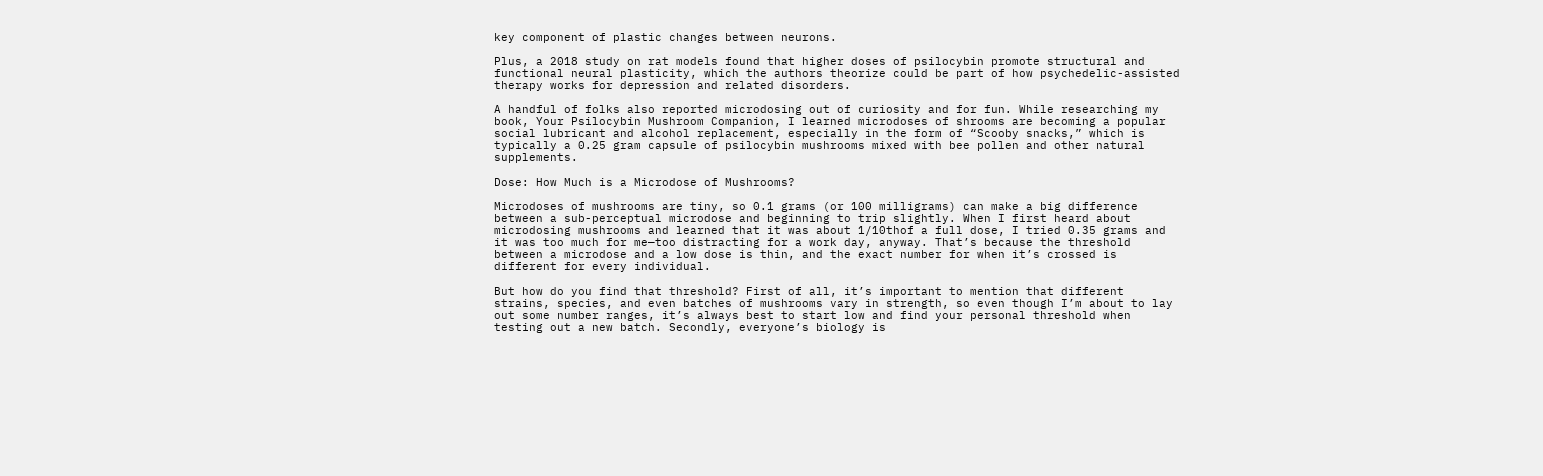key component of plastic changes between neurons.

Plus, a 2018 study on rat models found that higher doses of psilocybin promote structural and functional neural plasticity, which the authors theorize could be part of how psychedelic-assisted therapy works for depression and related disorders.

A handful of folks also reported microdosing out of curiosity and for fun. While researching my book, Your Psilocybin Mushroom Companion, I learned microdoses of shrooms are becoming a popular social lubricant and alcohol replacement, especially in the form of “Scooby snacks,” which is typically a 0.25 gram capsule of psilocybin mushrooms mixed with bee pollen and other natural supplements.

Dose: How Much is a Microdose of Mushrooms?

Microdoses of mushrooms are tiny, so 0.1 grams (or 100 milligrams) can make a big difference between a sub-perceptual microdose and beginning to trip slightly. When I first heard about microdosing mushrooms and learned that it was about 1/10thof a full dose, I tried 0.35 grams and it was too much for me—too distracting for a work day, anyway. That’s because the threshold between a microdose and a low dose is thin, and the exact number for when it’s crossed is different for every individual.

But how do you find that threshold? First of all, it’s important to mention that different strains, species, and even batches of mushrooms vary in strength, so even though I’m about to lay out some number ranges, it’s always best to start low and find your personal threshold when testing out a new batch. Secondly, everyone’s biology is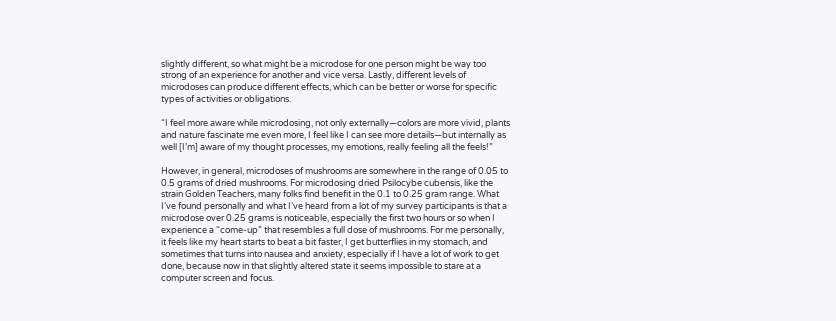slightly different, so what might be a microdose for one person might be way too strong of an experience for another and vice versa. Lastly, different levels of microdoses can produce different effects, which can be better or worse for specific types of activities or obligations.

“I feel more aware while microdosing, not only externally—colors are more vivid, plants and nature fascinate me even more, I feel like I can see more details—but internally as well [I’m] aware of my thought processes, my emotions, really feeling all the feels!”

However, in general, microdoses of mushrooms are somewhere in the range of 0.05 to 0.5 grams of dried mushrooms. For microdosing dried Psilocybe cubensis, like the strain Golden Teachers, many folks find benefit in the 0.1 to 0.25 gram range. What I’ve found personally and what I’ve heard from a lot of my survey participants is that a microdose over 0.25 grams is noticeable, especially the first two hours or so when I experience a “come-up” that resembles a full dose of mushrooms. For me personally, it feels like my heart starts to beat a bit faster, I get butterflies in my stomach, and sometimes that turns into nausea and anxiety, especially if I have a lot of work to get done, because now in that slightly altered state it seems impossible to stare at a computer screen and focus.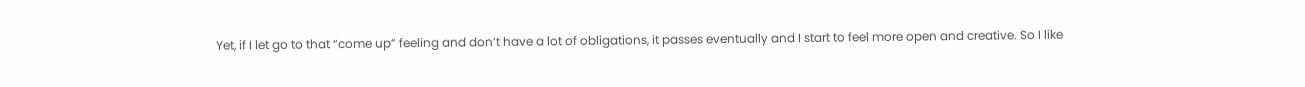Yet, if I let go to that “come up” feeling and don’t have a lot of obligations, it passes eventually and I start to feel more open and creative. So I like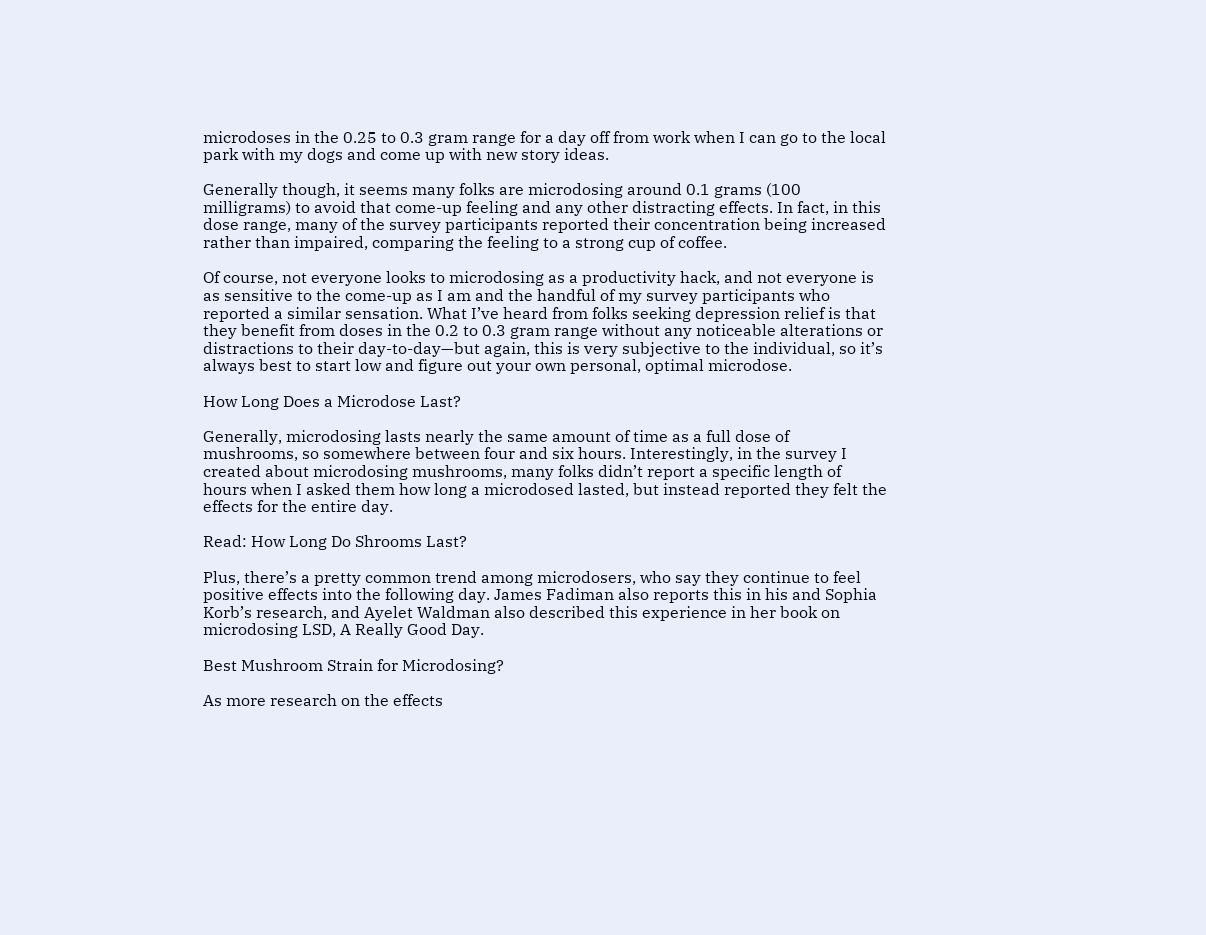microdoses in the 0.25 to 0.3 gram range for a day off from work when I can go to the local park with my dogs and come up with new story ideas.

Generally though, it seems many folks are microdosing around 0.1 grams (100 milligrams) to avoid that come-up feeling and any other distracting effects. In fact, in this dose range, many of the survey participants reported their concentration being increased rather than impaired, comparing the feeling to a strong cup of coffee.

Of course, not everyone looks to microdosing as a productivity hack, and not everyone is as sensitive to the come-up as I am and the handful of my survey participants who reported a similar sensation. What I’ve heard from folks seeking depression relief is that they benefit from doses in the 0.2 to 0.3 gram range without any noticeable alterations or distractions to their day-to-day—but again, this is very subjective to the individual, so it’s always best to start low and figure out your own personal, optimal microdose.

How Long Does a Microdose Last?

Generally, microdosing lasts nearly the same amount of time as a full dose of mushrooms, so somewhere between four and six hours. Interestingly, in the survey I created about microdosing mushrooms, many folks didn’t report a specific length of hours when I asked them how long a microdosed lasted, but instead reported they felt the effects for the entire day.

Read: How Long Do Shrooms Last?

Plus, there’s a pretty common trend among microdosers, who say they continue to feel positive effects into the following day. James Fadiman also reports this in his and Sophia Korb’s research, and Ayelet Waldman also described this experience in her book on microdosing LSD, A Really Good Day.

Best Mushroom Strain for Microdosing?

As more research on the effects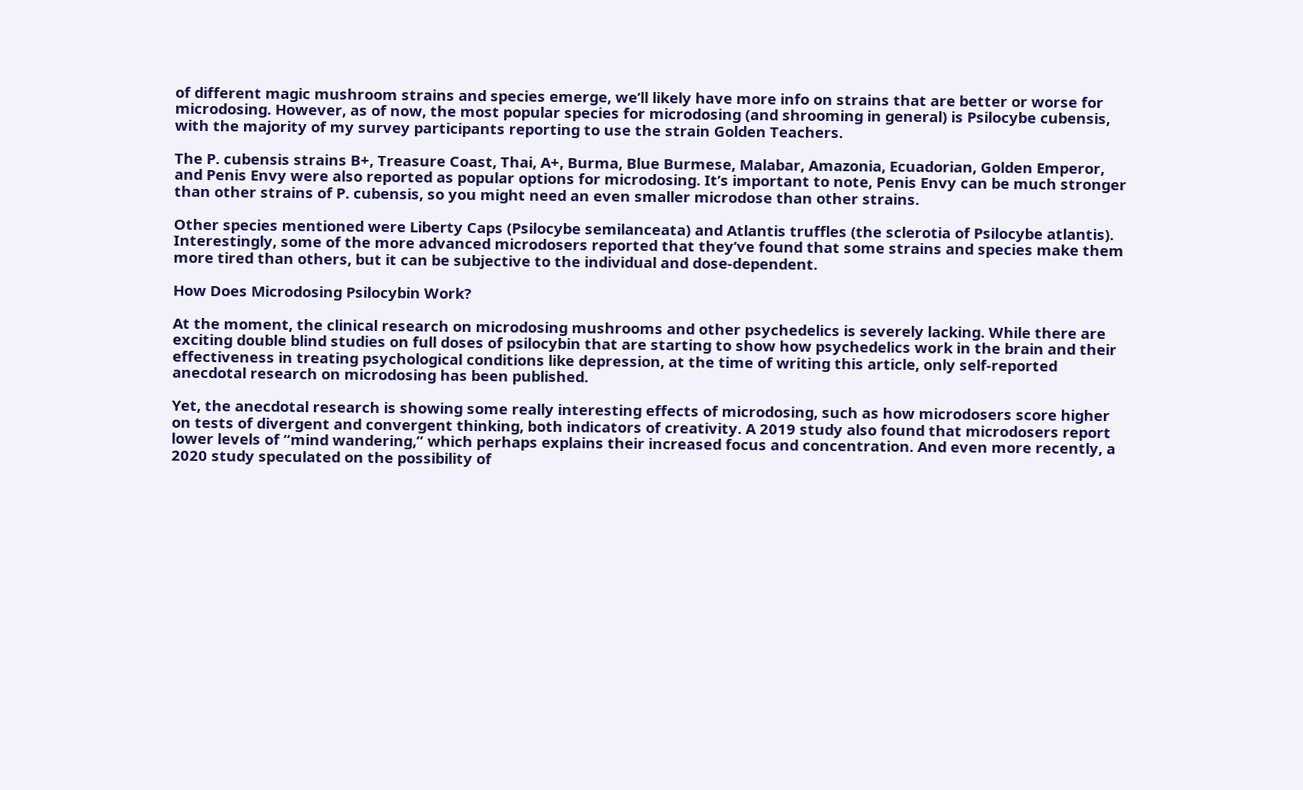of different magic mushroom strains and species emerge, we’ll likely have more info on strains that are better or worse for microdosing. However, as of now, the most popular species for microdosing (and shrooming in general) is Psilocybe cubensis, with the majority of my survey participants reporting to use the strain Golden Teachers.

The P. cubensis strains B+, Treasure Coast, Thai, A+, Burma, Blue Burmese, Malabar, Amazonia, Ecuadorian, Golden Emperor, and Penis Envy were also reported as popular options for microdosing. It’s important to note, Penis Envy can be much stronger than other strains of P. cubensis, so you might need an even smaller microdose than other strains.

Other species mentioned were Liberty Caps (Psilocybe semilanceata) and Atlantis truffles (the sclerotia of Psilocybe atlantis). Interestingly, some of the more advanced microdosers reported that they’ve found that some strains and species make them more tired than others, but it can be subjective to the individual and dose-dependent.

How Does Microdosing Psilocybin Work?

At the moment, the clinical research on microdosing mushrooms and other psychedelics is severely lacking. While there are exciting double blind studies on full doses of psilocybin that are starting to show how psychedelics work in the brain and their effectiveness in treating psychological conditions like depression, at the time of writing this article, only self-reported anecdotal research on microdosing has been published.

Yet, the anecdotal research is showing some really interesting effects of microdosing, such as how microdosers score higher on tests of divergent and convergent thinking, both indicators of creativity. A 2019 study also found that microdosers report lower levels of “mind wandering,” which perhaps explains their increased focus and concentration. And even more recently, a 2020 study speculated on the possibility of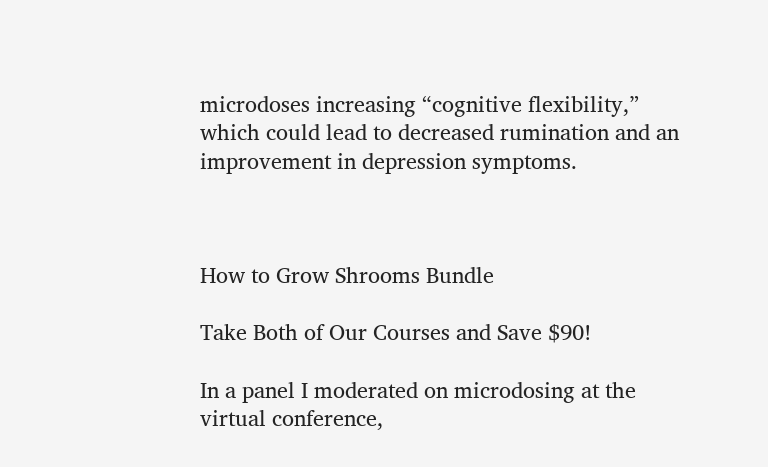microdoses increasing “cognitive flexibility,” which could lead to decreased rumination and an improvement in depression symptoms.



How to Grow Shrooms Bundle

Take Both of Our Courses and Save $90!

In a panel I moderated on microdosing at the virtual conference,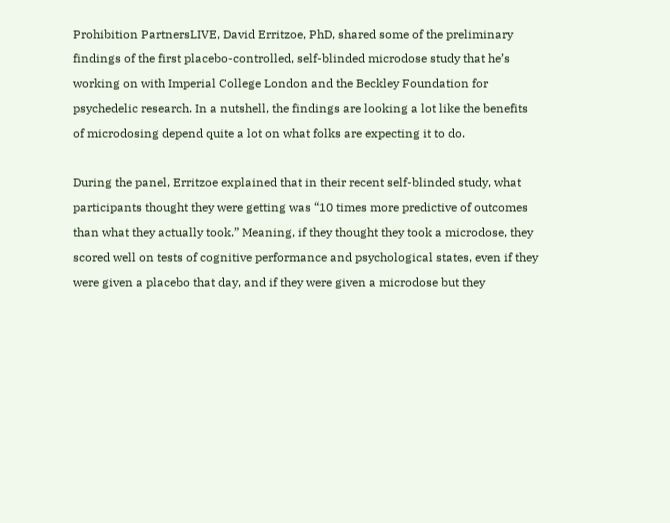Prohibition PartnersLIVE, David Erritzoe, PhD, shared some of the preliminary findings of the first placebo-controlled, self-blinded microdose study that he’s working on with Imperial College London and the Beckley Foundation for psychedelic research. In a nutshell, the findings are looking a lot like the benefits of microdosing depend quite a lot on what folks are expecting it to do.

During the panel, Erritzoe explained that in their recent self-blinded study, what participants thought they were getting was “10 times more predictive of outcomes than what they actually took.” Meaning, if they thought they took a microdose, they scored well on tests of cognitive performance and psychological states, even if they were given a placebo that day, and if they were given a microdose but they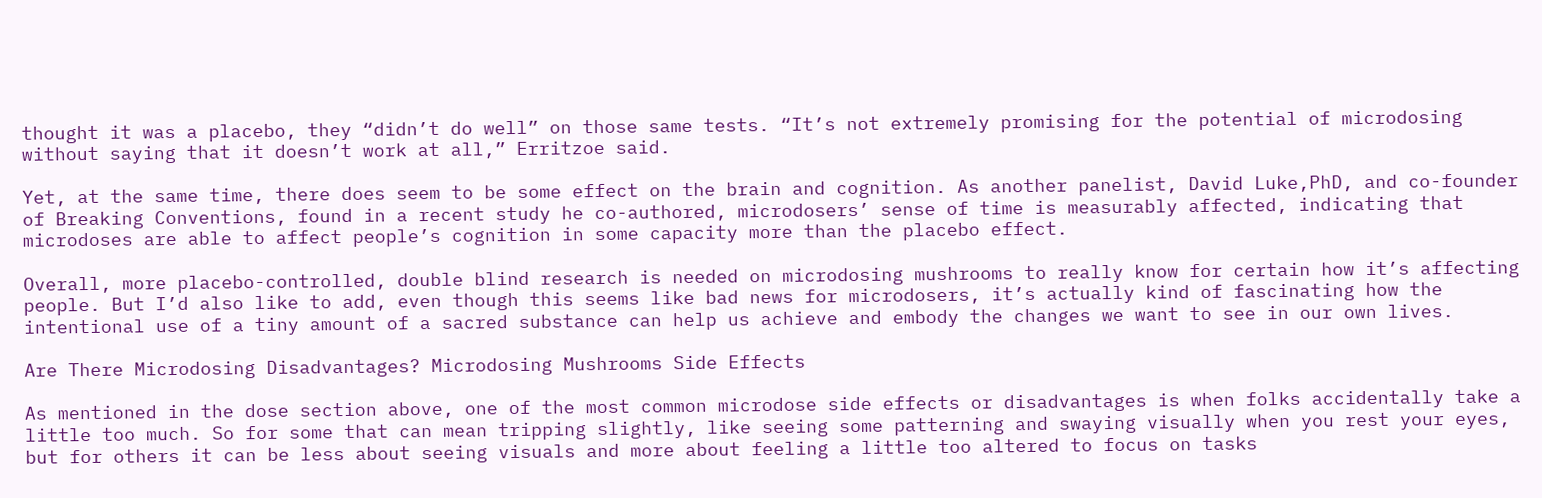thought it was a placebo, they “didn’t do well” on those same tests. “It’s not extremely promising for the potential of microdosing without saying that it doesn’t work at all,” Erritzoe said.

Yet, at the same time, there does seem to be some effect on the brain and cognition. As another panelist, David Luke,PhD, and co-founder of Breaking Conventions, found in a recent study he co-authored, microdosers’ sense of time is measurably affected, indicating that microdoses are able to affect people’s cognition in some capacity more than the placebo effect.

Overall, more placebo-controlled, double blind research is needed on microdosing mushrooms to really know for certain how it’s affecting people. But I’d also like to add, even though this seems like bad news for microdosers, it’s actually kind of fascinating how the intentional use of a tiny amount of a sacred substance can help us achieve and embody the changes we want to see in our own lives.

Are There Microdosing Disadvantages? Microdosing Mushrooms Side Effects

As mentioned in the dose section above, one of the most common microdose side effects or disadvantages is when folks accidentally take a little too much. So for some that can mean tripping slightly, like seeing some patterning and swaying visually when you rest your eyes, but for others it can be less about seeing visuals and more about feeling a little too altered to focus on tasks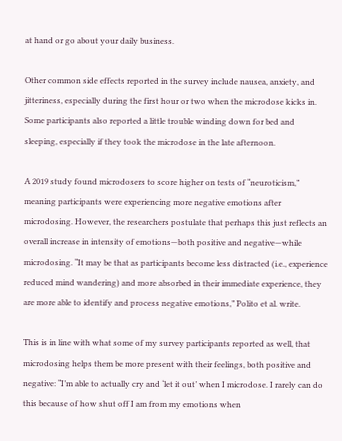at hand or go about your daily business.

Other common side effects reported in the survey include nausea, anxiety, and jitteriness, especially during the first hour or two when the microdose kicks in. Some participants also reported a little trouble winding down for bed and sleeping, especially if they took the microdose in the late afternoon.

A 2019 study found microdosers to score higher on tests of “neuroticism,” meaning participants were experiencing more negative emotions after microdosing. However, the researchers postulate that perhaps this just reflects an overall increase in intensity of emotions—both positive and negative—while microdosing. “It may be that as participants become less distracted (i.e., experience reduced mind wandering) and more absorbed in their immediate experience, they are more able to identify and process negative emotions,” Polito et al. write.

This is in line with what some of my survey participants reported as well, that microdosing helps them be more present with their feelings, both positive and negative: “I’m able to actually cry and ‘let it out’ when I microdose. I rarely can do this because of how shut off I am from my emotions when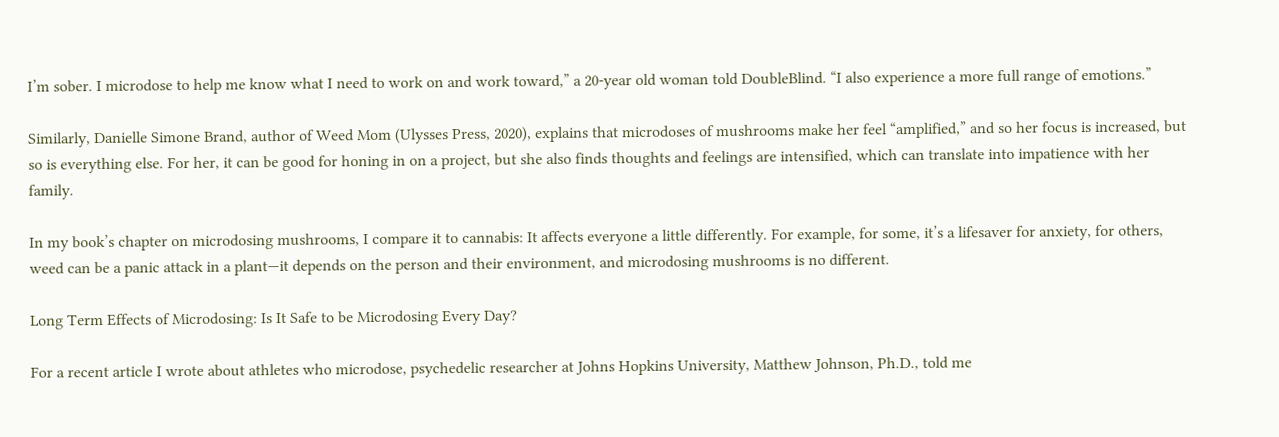I’m sober. I microdose to help me know what I need to work on and work toward,” a 20-year old woman told DoubleBlind. “I also experience a more full range of emotions.”

Similarly, Danielle Simone Brand, author of Weed Mom (Ulysses Press, 2020), explains that microdoses of mushrooms make her feel “amplified,” and so her focus is increased, but so is everything else. For her, it can be good for honing in on a project, but she also finds thoughts and feelings are intensified, which can translate into impatience with her family.

In my book’s chapter on microdosing mushrooms, I compare it to cannabis: It affects everyone a little differently. For example, for some, it’s a lifesaver for anxiety, for others, weed can be a panic attack in a plant—it depends on the person and their environment, and microdosing mushrooms is no different.

Long Term Effects of Microdosing: Is It Safe to be Microdosing Every Day?

For a recent article I wrote about athletes who microdose, psychedelic researcher at Johns Hopkins University, Matthew Johnson, Ph.D., told me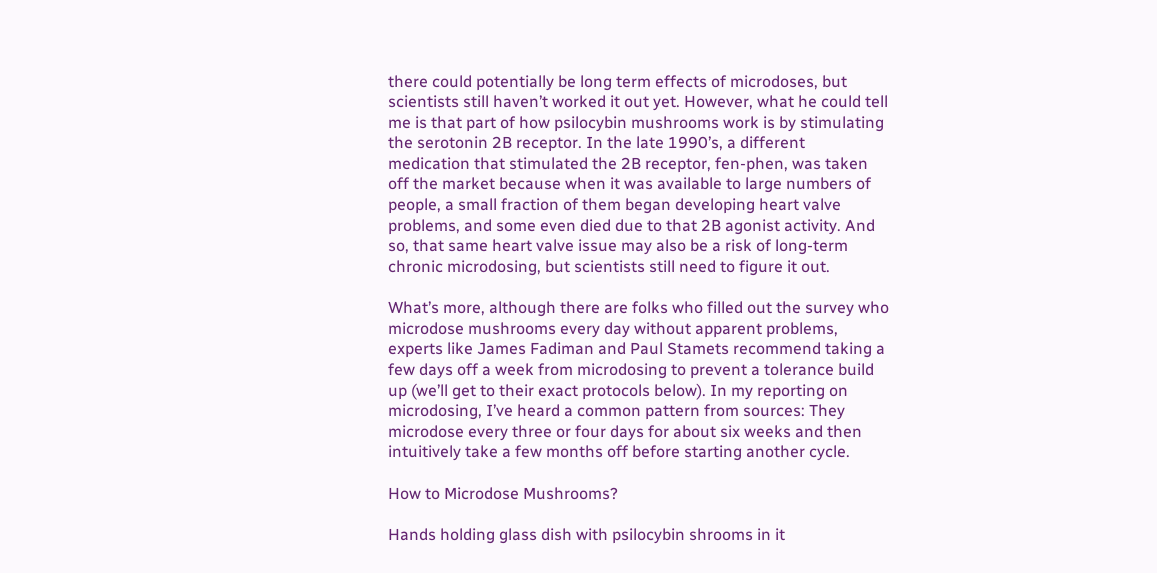there could potentially be long term effects of microdoses, but scientists still haven’t worked it out yet. However, what he could tell me is that part of how psilocybin mushrooms work is by stimulating the serotonin 2B receptor. In the late 1990’s, a different medication that stimulated the 2B receptor, fen-phen, was taken off the market because when it was available to large numbers of people, a small fraction of them began developing heart valve problems, and some even died due to that 2B agonist activity. And so, that same heart valve issue may also be a risk of long-term chronic microdosing, but scientists still need to figure it out.

What’s more, although there are folks who filled out the survey who microdose mushrooms every day without apparent problems, experts like James Fadiman and Paul Stamets recommend taking a few days off a week from microdosing to prevent a tolerance build up (we’ll get to their exact protocols below). In my reporting on microdosing, I’ve heard a common pattern from sources: They microdose every three or four days for about six weeks and then intuitively take a few months off before starting another cycle.

How to Microdose Mushrooms?

Hands holding glass dish with psilocybin shrooms in it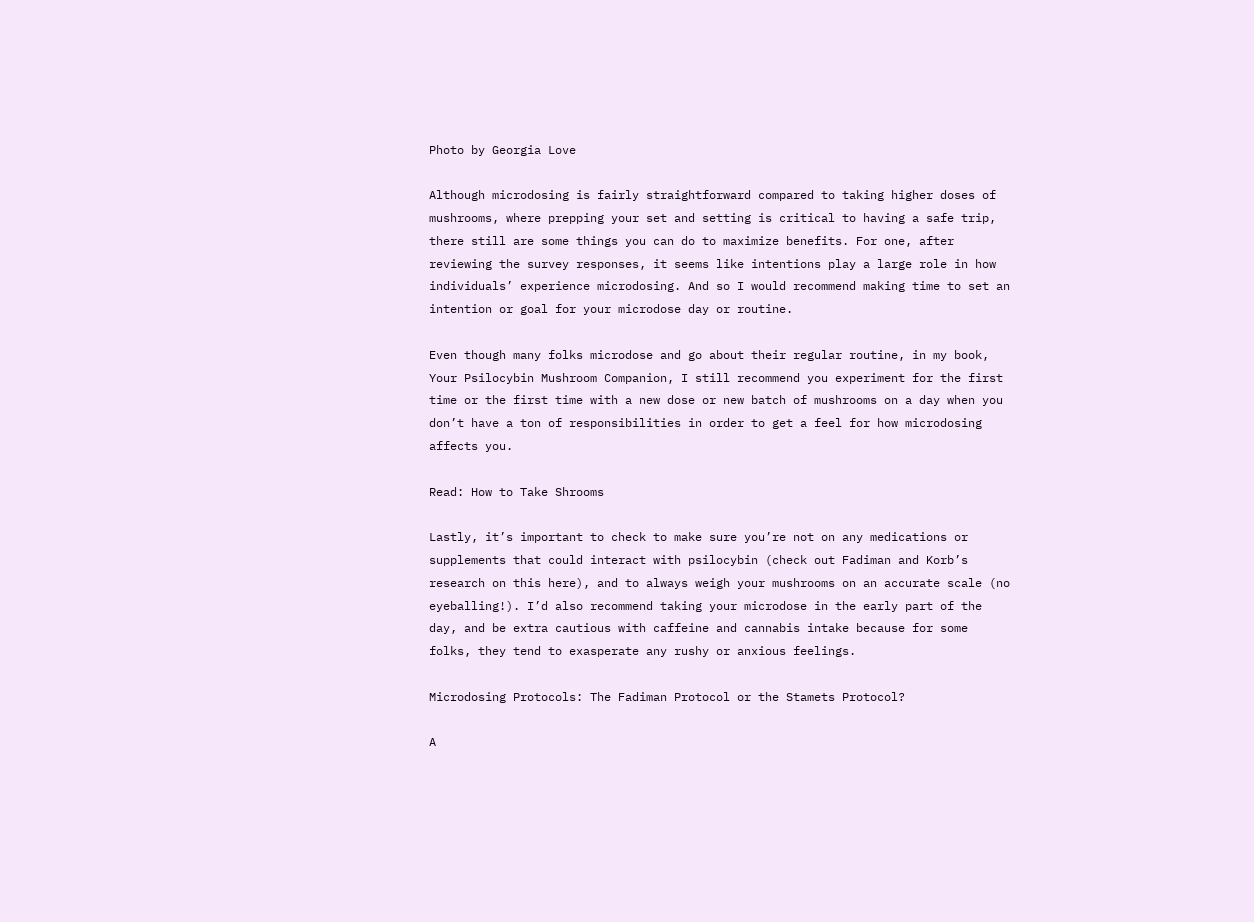Photo by Georgia Love

Although microdosing is fairly straightforward compared to taking higher doses of mushrooms, where prepping your set and setting is critical to having a safe trip, there still are some things you can do to maximize benefits. For one, after reviewing the survey responses, it seems like intentions play a large role in how individuals’ experience microdosing. And so I would recommend making time to set an intention or goal for your microdose day or routine.

Even though many folks microdose and go about their regular routine, in my book, Your Psilocybin Mushroom Companion, I still recommend you experiment for the first time or the first time with a new dose or new batch of mushrooms on a day when you don’t have a ton of responsibilities in order to get a feel for how microdosing affects you.

Read: How to Take Shrooms

Lastly, it’s important to check to make sure you’re not on any medications or supplements that could interact with psilocybin (check out Fadiman and Korb’s research on this here), and to always weigh your mushrooms on an accurate scale (no eyeballing!). I’d also recommend taking your microdose in the early part of the day, and be extra cautious with caffeine and cannabis intake because for some folks, they tend to exasperate any rushy or anxious feelings.

Microdosing Protocols: The Fadiman Protocol or the Stamets Protocol?

A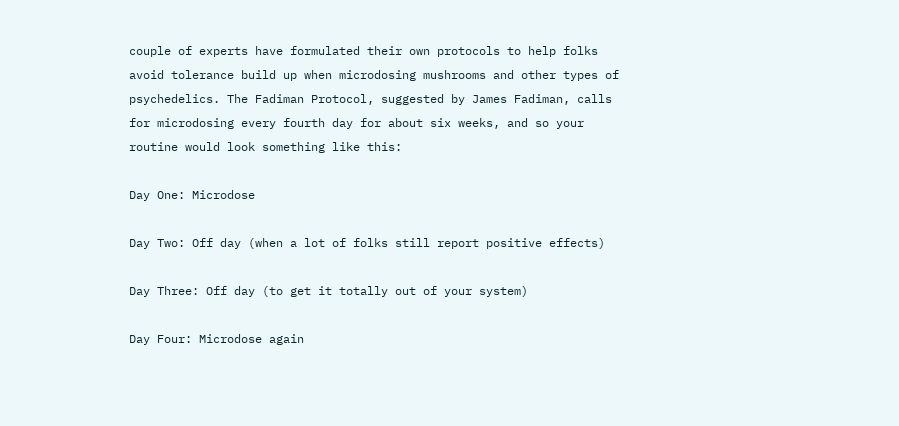couple of experts have formulated their own protocols to help folks avoid tolerance build up when microdosing mushrooms and other types of psychedelics. The Fadiman Protocol, suggested by James Fadiman, calls for microdosing every fourth day for about six weeks, and so your routine would look something like this:

Day One: Microdose

Day Two: Off day (when a lot of folks still report positive effects)

Day Three: Off day (to get it totally out of your system)

Day Four: Microdose again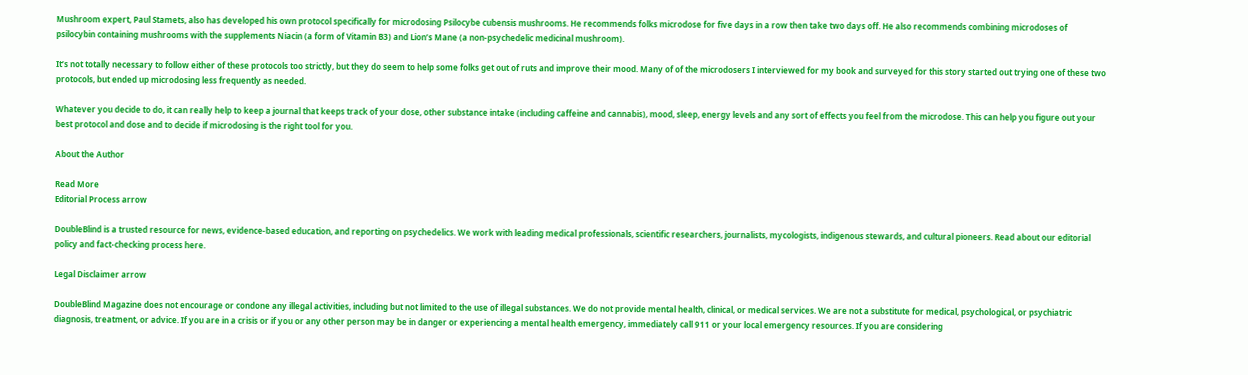Mushroom expert, Paul Stamets, also has developed his own protocol specifically for microdosing Psilocybe cubensis mushrooms. He recommends folks microdose for five days in a row then take two days off. He also recommends combining microdoses of psilocybin containing mushrooms with the supplements Niacin (a form of Vitamin B3) and Lion’s Mane (a non-psychedelic medicinal mushroom).

It’s not totally necessary to follow either of these protocols too strictly, but they do seem to help some folks get out of ruts and improve their mood. Many of of the microdosers I interviewed for my book and surveyed for this story started out trying one of these two protocols, but ended up microdosing less frequently as needed.

Whatever you decide to do, it can really help to keep a journal that keeps track of your dose, other substance intake (including caffeine and cannabis), mood, sleep, energy levels and any sort of effects you feel from the microdose. This can help you figure out your best protocol and dose and to decide if microdosing is the right tool for you.

About the Author

Read More
Editorial Process arrow

DoubleBlind is a trusted resource for news, evidence-based education, and reporting on psychedelics. We work with leading medical professionals, scientific researchers, journalists, mycologists, indigenous stewards, and cultural pioneers. Read about our editorial policy and fact-checking process here.

Legal Disclaimer arrow

DoubleBlind Magazine does not encourage or condone any illegal activities, including but not limited to the use of illegal substances. We do not provide mental health, clinical, or medical services. We are not a substitute for medical, psychological, or psychiatric diagnosis, treatment, or advice. If you are in a crisis or if you or any other person may be in danger or experiencing a mental health emergency, immediately call 911 or your local emergency resources. If you are considering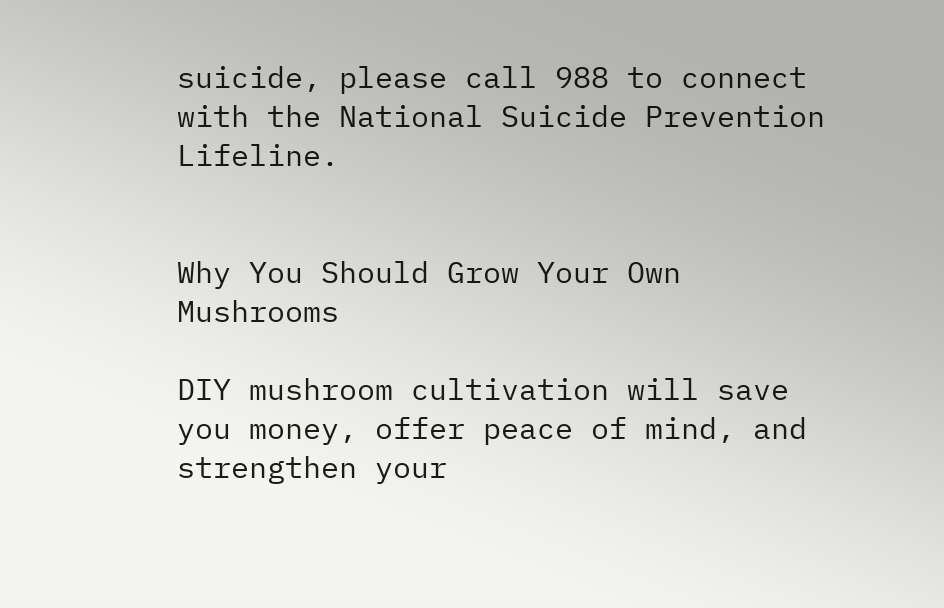suicide, please call 988 to connect with the National Suicide Prevention Lifeline.


Why You Should Grow Your Own Mushrooms

DIY mushroom cultivation will save you money, offer peace of mind, and strengthen your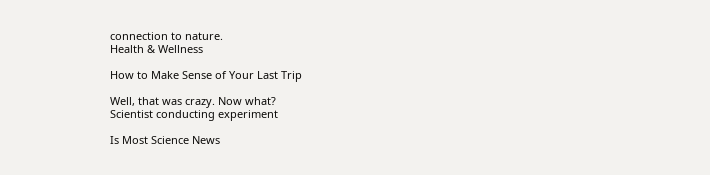connection to nature.
Health & Wellness

How to Make Sense of Your Last Trip

Well, that was crazy. Now what?
Scientist conducting experiment

Is Most Science News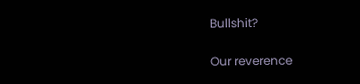Bullshit?

Our reverence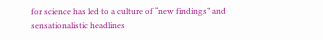for science has led to a culture of “new findings” and sensationalistic headlines